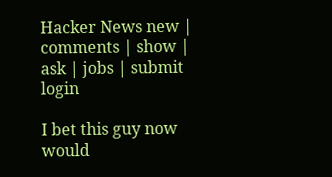Hacker News new | comments | show | ask | jobs | submit login

I bet this guy now would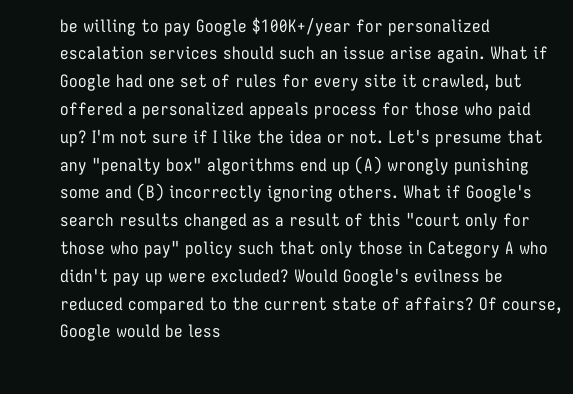be willing to pay Google $100K+/year for personalized escalation services should such an issue arise again. What if Google had one set of rules for every site it crawled, but offered a personalized appeals process for those who paid up? I'm not sure if I like the idea or not. Let's presume that any "penalty box" algorithms end up (A) wrongly punishing some and (B) incorrectly ignoring others. What if Google's search results changed as a result of this "court only for those who pay" policy such that only those in Category A who didn't pay up were excluded? Would Google's evilness be reduced compared to the current state of affairs? Of course, Google would be less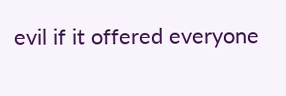evil if it offered everyone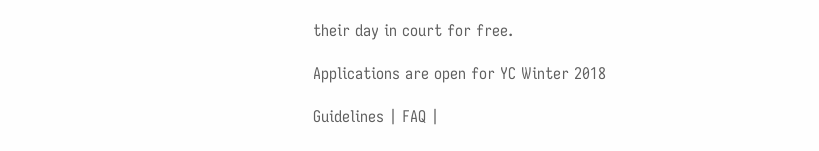their day in court for free.

Applications are open for YC Winter 2018

Guidelines | FAQ |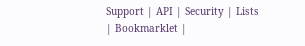Support | API | Security | Lists | Bookmarklet |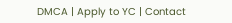DMCA | Apply to YC | Contact